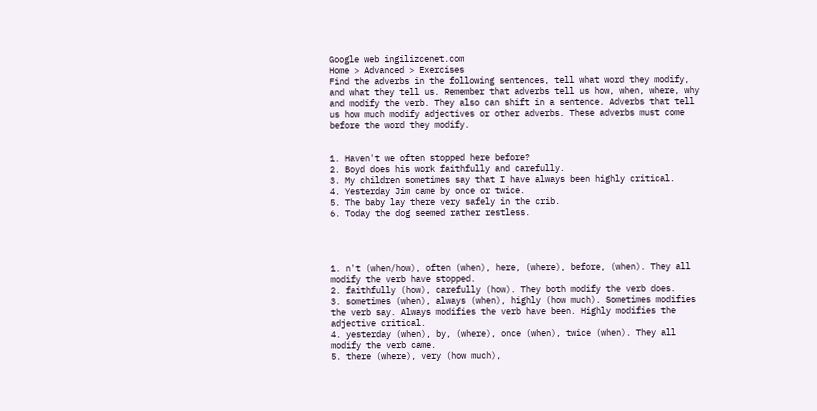Google web ingilizcenet.com
Home > Advanced > Exercises
Find the adverbs in the following sentences, tell what word they modify, and what they tell us. Remember that adverbs tell us how, when, where, why and modify the verb. They also can shift in a sentence. Adverbs that tell us how much modify adjectives or other adverbs. These adverbs must come before the word they modify.


1. Haven't we often stopped here before?
2. Boyd does his work faithfully and carefully.
3. My children sometimes say that I have always been highly critical.
4. Yesterday Jim came by once or twice.
5. The baby lay there very safely in the crib.
6. Today the dog seemed rather restless.




1. n't (when/how), often (when), here, (where), before, (when). They all modify the verb have stopped.
2. faithfully (how), carefully (how). They both modify the verb does.
3. sometimes (when), always (when), highly (how much). Sometimes modifies the verb say. Always modifies the verb have been. Highly modifies the adjective critical.
4. yesterday (when), by, (where), once (when), twice (when). They all modify the verb came.
5. there (where), very (how much),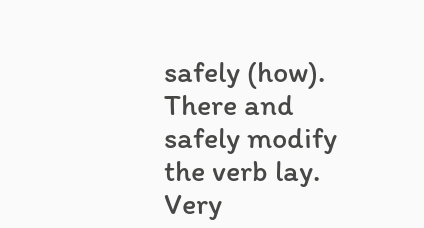safely (how). There and safely modify the verb lay. Very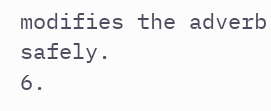modifies the adverb safely.
6.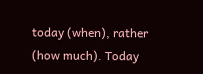today (when), rather (how much). Today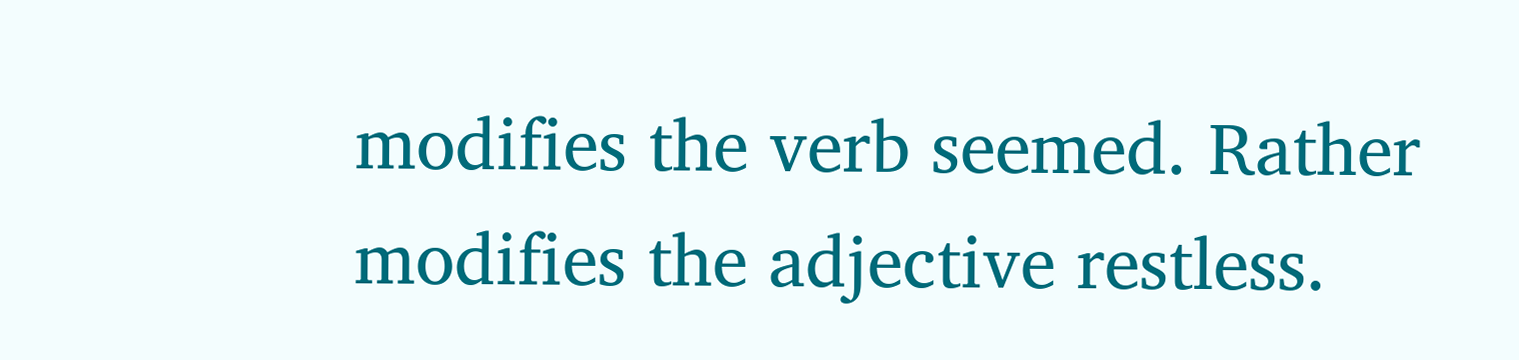modifies the verb seemed. Rather modifies the adjective restless.